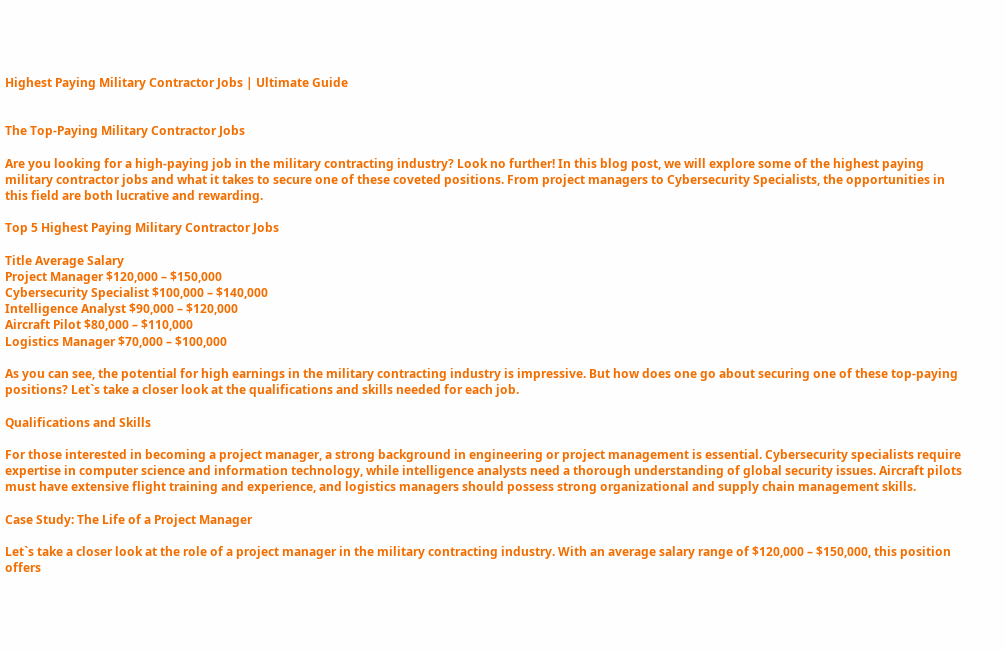Highest Paying Military Contractor Jobs | Ultimate Guide


The Top-Paying Military Contractor Jobs

Are you looking for a high-paying job in the military contracting industry? Look no further! In this blog post, we will explore some of the highest paying military contractor jobs and what it takes to secure one of these coveted positions. From project managers to Cybersecurity Specialists, the opportunities in this field are both lucrative and rewarding.

Top 5 Highest Paying Military Contractor Jobs

Title Average Salary
Project Manager $120,000 – $150,000
Cybersecurity Specialist $100,000 – $140,000
Intelligence Analyst $90,000 – $120,000
Aircraft Pilot $80,000 – $110,000
Logistics Manager $70,000 – $100,000

As you can see, the potential for high earnings in the military contracting industry is impressive. But how does one go about securing one of these top-paying positions? Let`s take a closer look at the qualifications and skills needed for each job.

Qualifications and Skills

For those interested in becoming a project manager, a strong background in engineering or project management is essential. Cybersecurity specialists require expertise in computer science and information technology, while intelligence analysts need a thorough understanding of global security issues. Aircraft pilots must have extensive flight training and experience, and logistics managers should possess strong organizational and supply chain management skills.

Case Study: The Life of a Project Manager

Let`s take a closer look at the role of a project manager in the military contracting industry. With an average salary range of $120,000 – $150,000, this position offers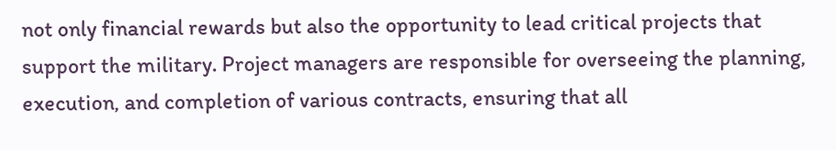not only financial rewards but also the opportunity to lead critical projects that support the military. Project managers are responsible for overseeing the planning, execution, and completion of various contracts, ensuring that all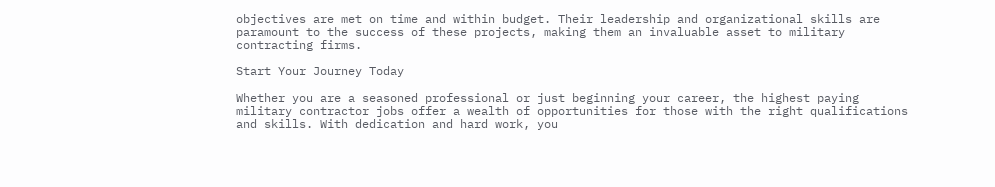objectives are met on time and within budget. Their leadership and organizational skills are paramount to the success of these projects, making them an invaluable asset to military contracting firms.

Start Your Journey Today

Whether you are a seasoned professional or just beginning your career, the highest paying military contractor jobs offer a wealth of opportunities for those with the right qualifications and skills. With dedication and hard work, you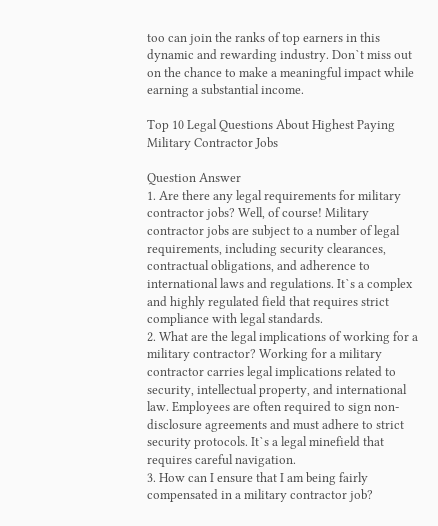too can join the ranks of top earners in this dynamic and rewarding industry. Don`t miss out on the chance to make a meaningful impact while earning a substantial income.

Top 10 Legal Questions About Highest Paying Military Contractor Jobs

Question Answer
1. Are there any legal requirements for military contractor jobs? Well, of course! Military contractor jobs are subject to a number of legal requirements, including security clearances, contractual obligations, and adherence to international laws and regulations. It`s a complex and highly regulated field that requires strict compliance with legal standards.
2. What are the legal implications of working for a military contractor? Working for a military contractor carries legal implications related to security, intellectual property, and international law. Employees are often required to sign non-disclosure agreements and must adhere to strict security protocols. It`s a legal minefield that requires careful navigation.
3. How can I ensure that I am being fairly compensated in a military contractor job?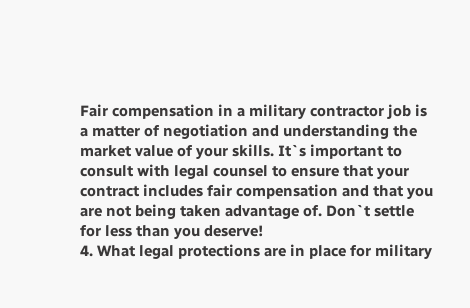Fair compensation in a military contractor job is a matter of negotiation and understanding the market value of your skills. It`s important to consult with legal counsel to ensure that your contract includes fair compensation and that you are not being taken advantage of. Don`t settle for less than you deserve!
4. What legal protections are in place for military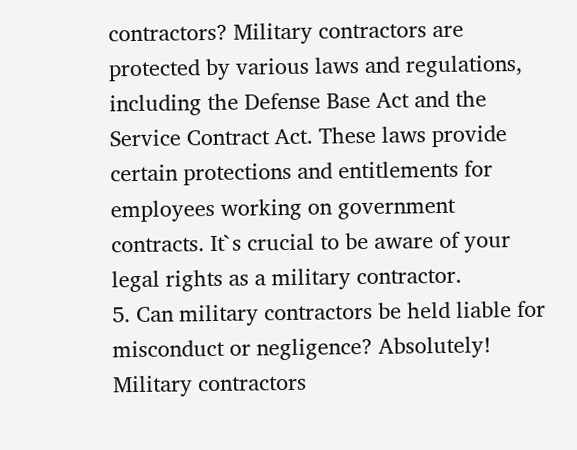contractors? Military contractors are protected by various laws and regulations, including the Defense Base Act and the Service Contract Act. These laws provide certain protections and entitlements for employees working on government contracts. It`s crucial to be aware of your legal rights as a military contractor.
5. Can military contractors be held liable for misconduct or negligence? Absolutely! Military contractors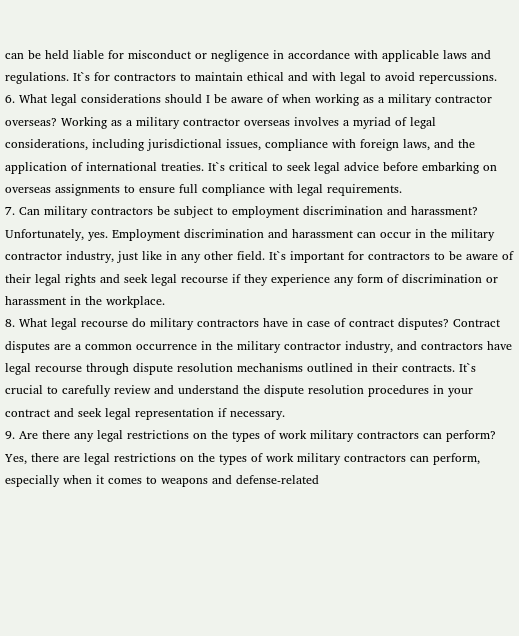can be held liable for misconduct or negligence in accordance with applicable laws and regulations. It`s for contractors to maintain ethical and with legal to avoid repercussions.
6. What legal considerations should I be aware of when working as a military contractor overseas? Working as a military contractor overseas involves a myriad of legal considerations, including jurisdictional issues, compliance with foreign laws, and the application of international treaties. It`s critical to seek legal advice before embarking on overseas assignments to ensure full compliance with legal requirements.
7. Can military contractors be subject to employment discrimination and harassment? Unfortunately, yes. Employment discrimination and harassment can occur in the military contractor industry, just like in any other field. It`s important for contractors to be aware of their legal rights and seek legal recourse if they experience any form of discrimination or harassment in the workplace.
8. What legal recourse do military contractors have in case of contract disputes? Contract disputes are a common occurrence in the military contractor industry, and contractors have legal recourse through dispute resolution mechanisms outlined in their contracts. It`s crucial to carefully review and understand the dispute resolution procedures in your contract and seek legal representation if necessary.
9. Are there any legal restrictions on the types of work military contractors can perform? Yes, there are legal restrictions on the types of work military contractors can perform, especially when it comes to weapons and defense-related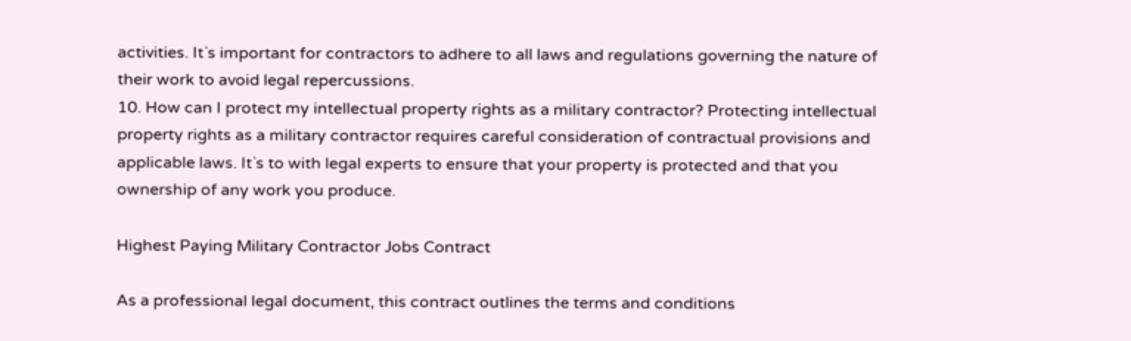activities. It`s important for contractors to adhere to all laws and regulations governing the nature of their work to avoid legal repercussions.
10. How can I protect my intellectual property rights as a military contractor? Protecting intellectual property rights as a military contractor requires careful consideration of contractual provisions and applicable laws. It`s to with legal experts to ensure that your property is protected and that you ownership of any work you produce.

Highest Paying Military Contractor Jobs Contract

As a professional legal document, this contract outlines the terms and conditions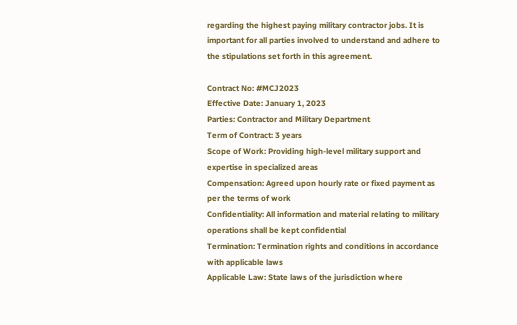regarding the highest paying military contractor jobs. It is important for all parties involved to understand and adhere to the stipulations set forth in this agreement.

Contract No: #MCJ2023
Effective Date: January 1, 2023
Parties: Contractor and Military Department
Term of Contract: 3 years
Scope of Work: Providing high-level military support and expertise in specialized areas
Compensation: Agreed upon hourly rate or fixed payment as per the terms of work
Confidentiality: All information and material relating to military operations shall be kept confidential
Termination: Termination rights and conditions in accordance with applicable laws
Applicable Law: State laws of the jurisdiction where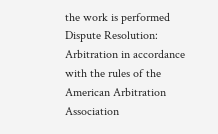the work is performed
Dispute Resolution: Arbitration in accordance with the rules of the American Arbitration Association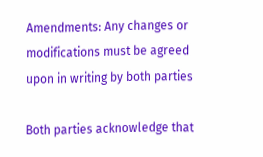Amendments: Any changes or modifications must be agreed upon in writing by both parties

Both parties acknowledge that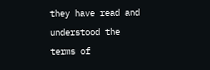they have read and understood the terms of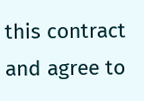this contract and agree to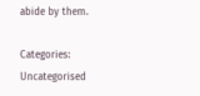abide by them.

Categories: Uncategorised